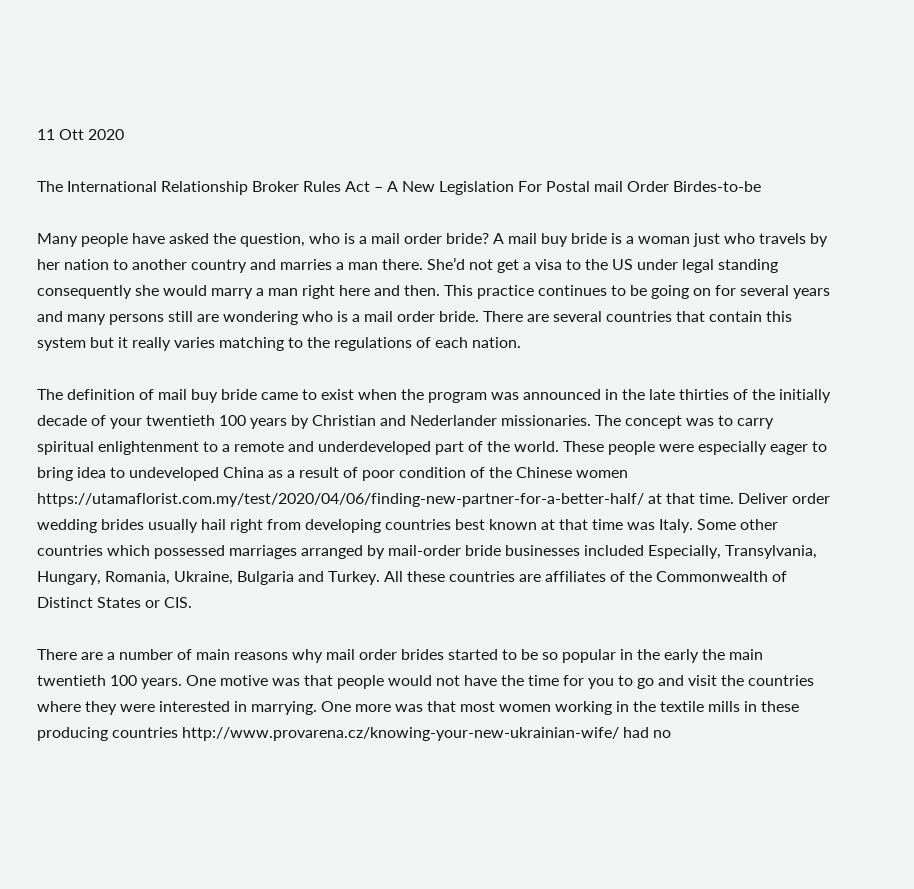11 Ott 2020

The International Relationship Broker Rules Act – A New Legislation For Postal mail Order Birdes-to-be

Many people have asked the question, who is a mail order bride? A mail buy bride is a woman just who travels by her nation to another country and marries a man there. She’d not get a visa to the US under legal standing consequently she would marry a man right here and then. This practice continues to be going on for several years and many persons still are wondering who is a mail order bride. There are several countries that contain this system but it really varies matching to the regulations of each nation.

The definition of mail buy bride came to exist when the program was announced in the late thirties of the initially decade of your twentieth 100 years by Christian and Nederlander missionaries. The concept was to carry spiritual enlightenment to a remote and underdeveloped part of the world. These people were especially eager to bring idea to undeveloped China as a result of poor condition of the Chinese women https://utamaflorist.com.my/test/2020/04/06/finding-new-partner-for-a-better-half/ at that time. Deliver order wedding brides usually hail right from developing countries best known at that time was Italy. Some other countries which possessed marriages arranged by mail-order bride businesses included Especially, Transylvania, Hungary, Romania, Ukraine, Bulgaria and Turkey. All these countries are affiliates of the Commonwealth of Distinct States or CIS.

There are a number of main reasons why mail order brides started to be so popular in the early the main twentieth 100 years. One motive was that people would not have the time for you to go and visit the countries where they were interested in marrying. One more was that most women working in the textile mills in these producing countries http://www.provarena.cz/knowing-your-new-ukrainian-wife/ had no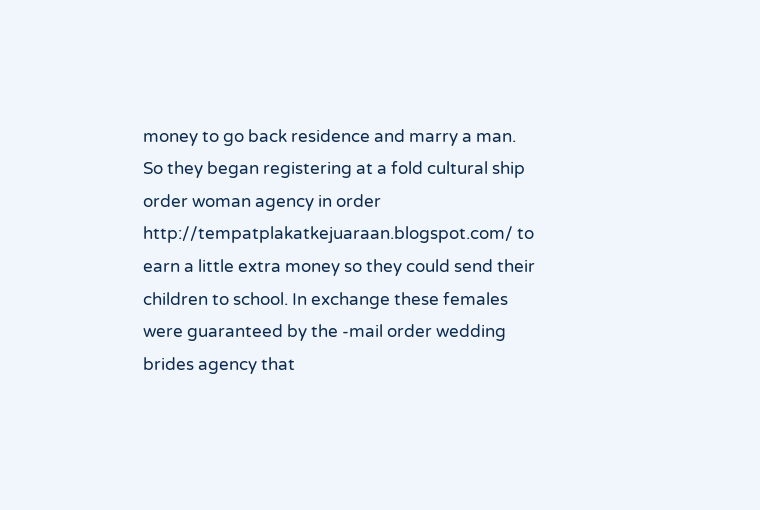money to go back residence and marry a man. So they began registering at a fold cultural ship order woman agency in order http://tempatplakatkejuaraan.blogspot.com/ to earn a little extra money so they could send their children to school. In exchange these females were guaranteed by the -mail order wedding brides agency that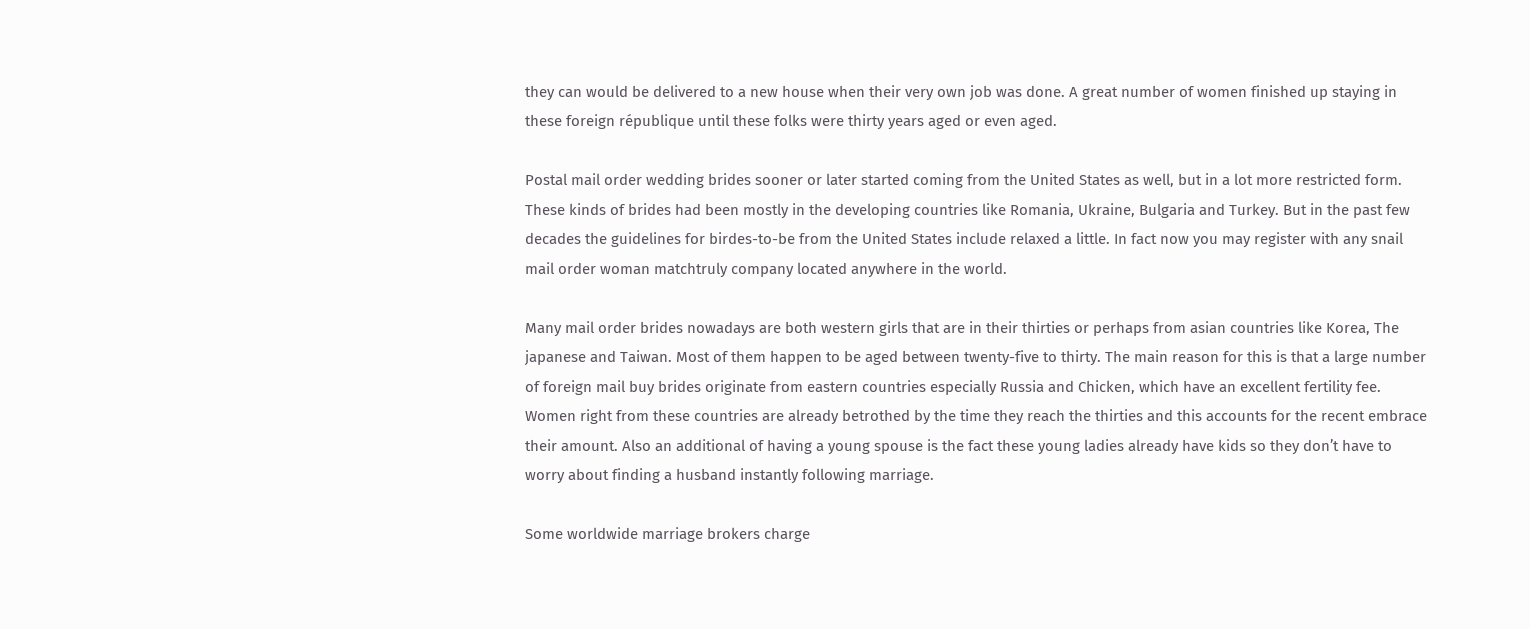they can would be delivered to a new house when their very own job was done. A great number of women finished up staying in these foreign république until these folks were thirty years aged or even aged.

Postal mail order wedding brides sooner or later started coming from the United States as well, but in a lot more restricted form. These kinds of brides had been mostly in the developing countries like Romania, Ukraine, Bulgaria and Turkey. But in the past few decades the guidelines for birdes-to-be from the United States include relaxed a little. In fact now you may register with any snail mail order woman matchtruly company located anywhere in the world.

Many mail order brides nowadays are both western girls that are in their thirties or perhaps from asian countries like Korea, The japanese and Taiwan. Most of them happen to be aged between twenty-five to thirty. The main reason for this is that a large number of foreign mail buy brides originate from eastern countries especially Russia and Chicken, which have an excellent fertility fee. Women right from these countries are already betrothed by the time they reach the thirties and this accounts for the recent embrace their amount. Also an additional of having a young spouse is the fact these young ladies already have kids so they don’t have to worry about finding a husband instantly following marriage.

Some worldwide marriage brokers charge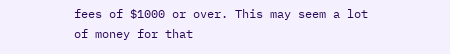fees of $1000 or over. This may seem a lot of money for that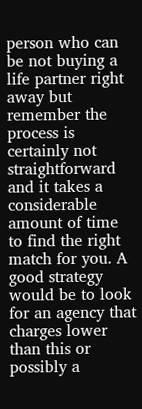person who can be not buying a life partner right away but remember the process is certainly not straightforward and it takes a considerable amount of time to find the right match for you. A good strategy would be to look for an agency that charges lower than this or possibly a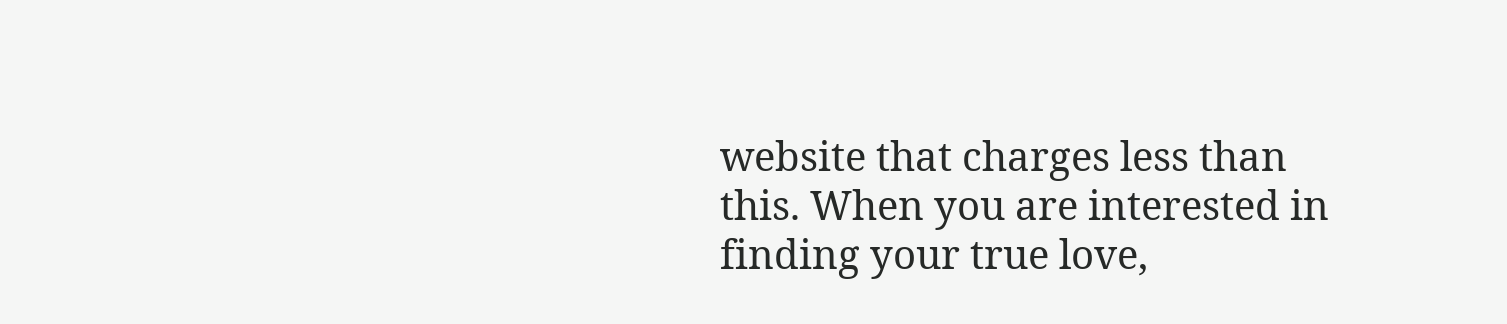website that charges less than this. When you are interested in finding your true love,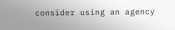consider using an agency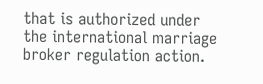that is authorized under the international marriage broker regulation action.